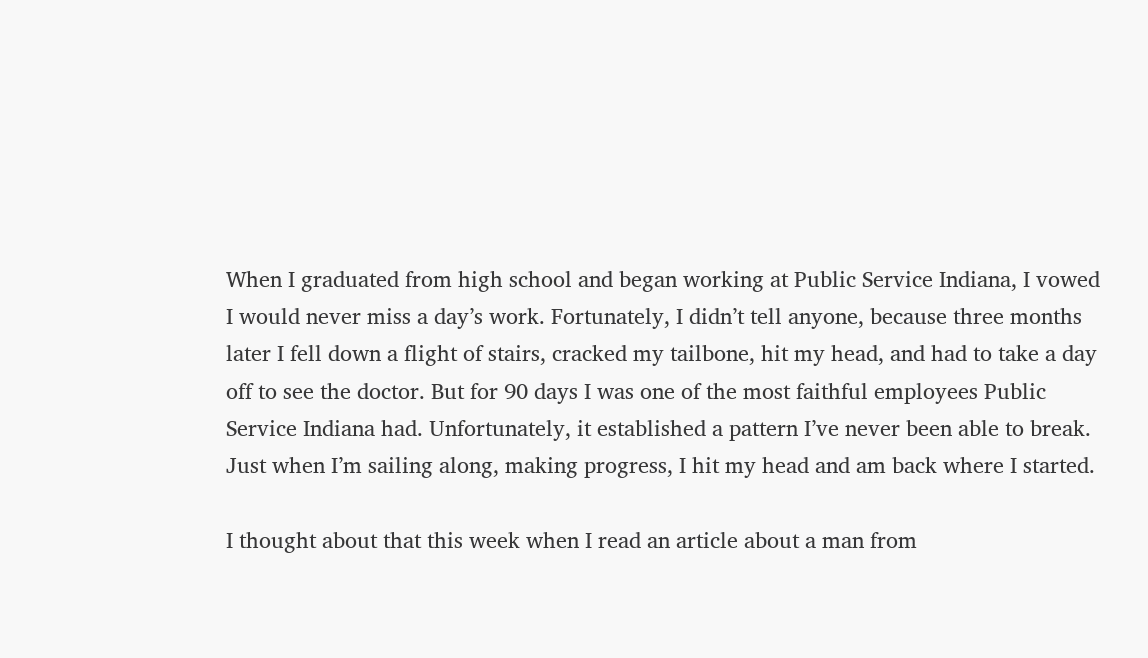When I graduated from high school and began working at Public Service Indiana, I vowed I would never miss a day’s work. Fortunately, I didn’t tell anyone, because three months later I fell down a flight of stairs, cracked my tailbone, hit my head, and had to take a day off to see the doctor. But for 90 days I was one of the most faithful employees Public Service Indiana had. Unfortunately, it established a pattern I’ve never been able to break. Just when I’m sailing along, making progress, I hit my head and am back where I started.

I thought about that this week when I read an article about a man from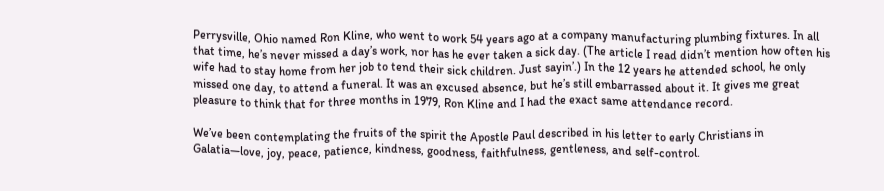Perrysville, Ohio named Ron Kline, who went to work 54 years ago at a company manufacturing plumbing fixtures. In all that time, he’s never missed a day’s work, nor has he ever taken a sick day. (The article I read didn’t mention how often his wife had to stay home from her job to tend their sick children. Just sayin’.) In the 12 years he attended school, he only missed one day, to attend a funeral. It was an excused absence, but he’s still embarrassed about it. It gives me great pleasure to think that for three months in 1979, Ron Kline and I had the exact same attendance record.

We’ve been contemplating the fruits of the spirit the Apostle Paul described in his letter to early Christians in Galatia—love, joy, peace, patience, kindness, goodness, faithfulness, gentleness, and self-control.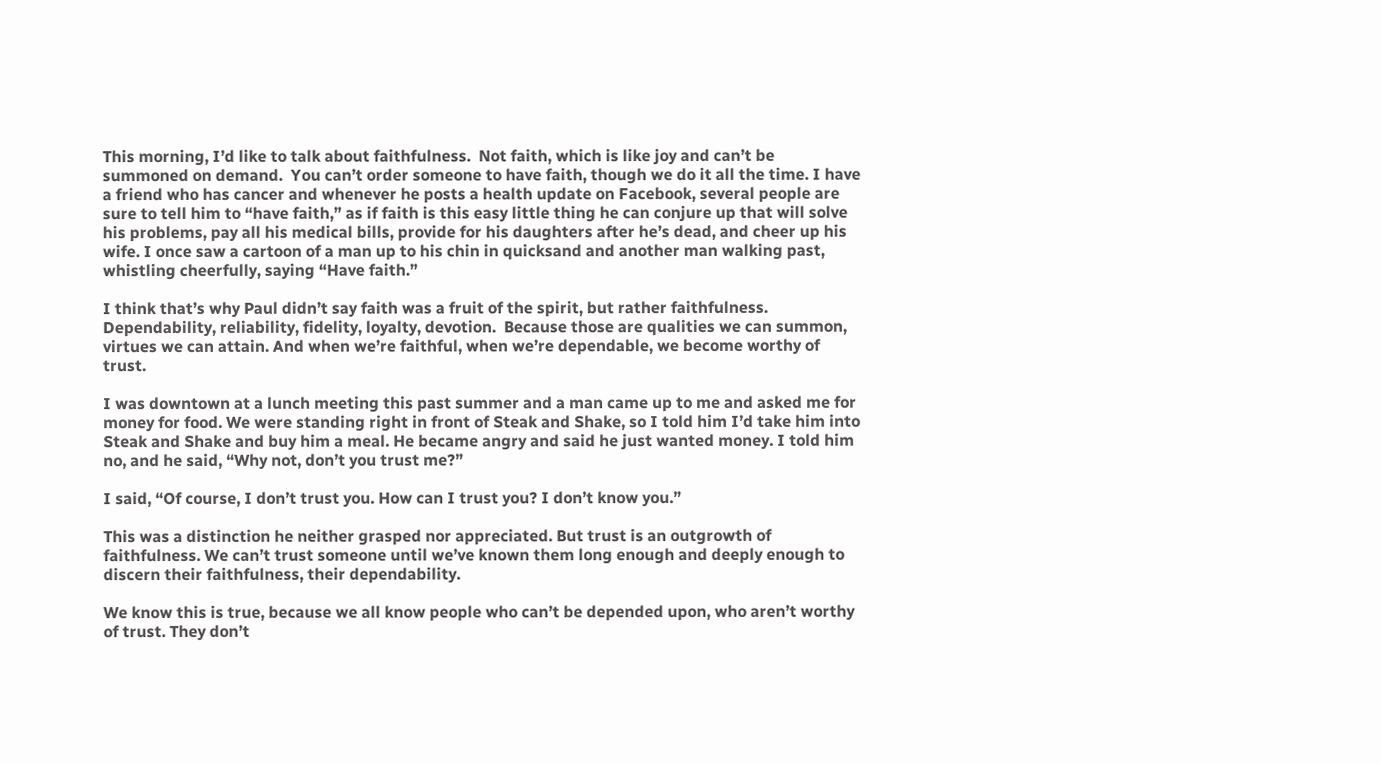This morning, I’d like to talk about faithfulness.  Not faith, which is like joy and can’t be summoned on demand.  You can’t order someone to have faith, though we do it all the time. I have a friend who has cancer and whenever he posts a health update on Facebook, several people are sure to tell him to “have faith,” as if faith is this easy little thing he can conjure up that will solve his problems, pay all his medical bills, provide for his daughters after he’s dead, and cheer up his wife. I once saw a cartoon of a man up to his chin in quicksand and another man walking past, whistling cheerfully, saying “Have faith.”

I think that’s why Paul didn’t say faith was a fruit of the spirit, but rather faithfulness. Dependability, reliability, fidelity, loyalty, devotion.  Because those are qualities we can summon, virtues we can attain. And when we’re faithful, when we’re dependable, we become worthy of trust.

I was downtown at a lunch meeting this past summer and a man came up to me and asked me for money for food. We were standing right in front of Steak and Shake, so I told him I’d take him into Steak and Shake and buy him a meal. He became angry and said he just wanted money. I told him no, and he said, “Why not, don’t you trust me?”

I said, “Of course, I don’t trust you. How can I trust you? I don’t know you.”

This was a distinction he neither grasped nor appreciated. But trust is an outgrowth of faithfulness. We can’t trust someone until we’ve known them long enough and deeply enough to discern their faithfulness, their dependability.

We know this is true, because we all know people who can’t be depended upon, who aren’t worthy of trust. They don’t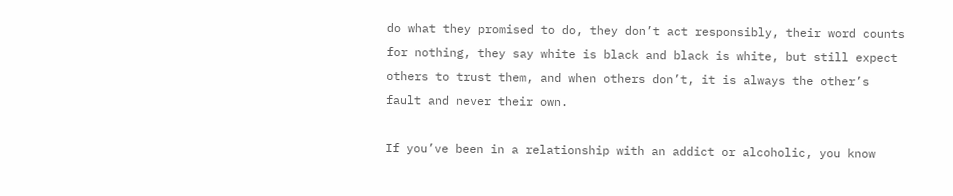do what they promised to do, they don’t act responsibly, their word counts for nothing, they say white is black and black is white, but still expect others to trust them, and when others don’t, it is always the other’s fault and never their own.

If you’ve been in a relationship with an addict or alcoholic, you know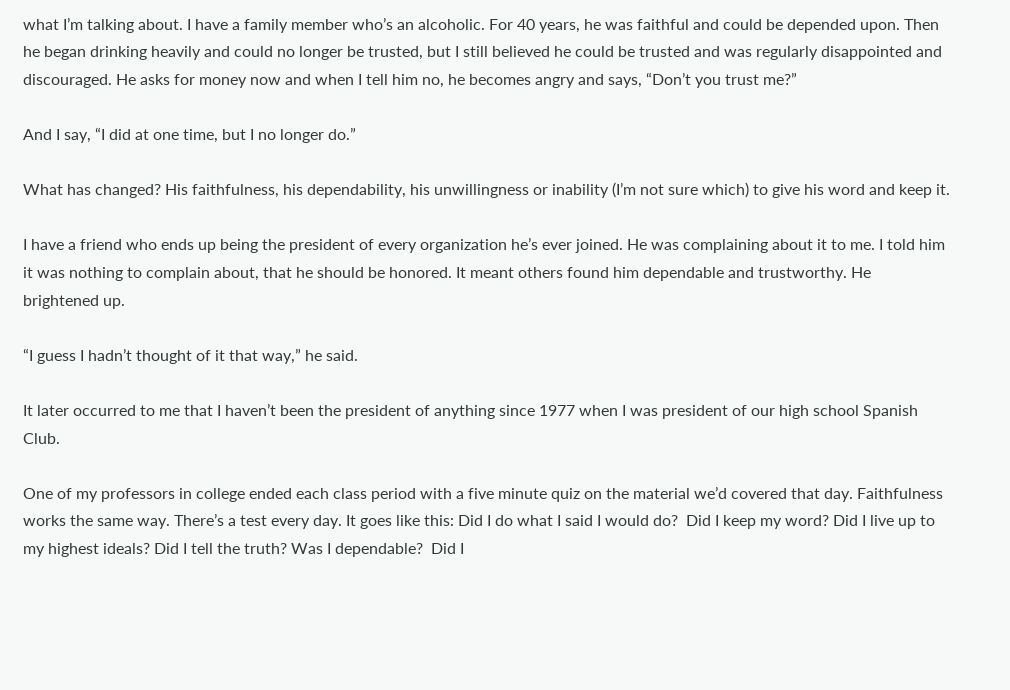what I’m talking about. I have a family member who’s an alcoholic. For 40 years, he was faithful and could be depended upon. Then he began drinking heavily and could no longer be trusted, but I still believed he could be trusted and was regularly disappointed and discouraged. He asks for money now and when I tell him no, he becomes angry and says, “Don’t you trust me?”

And I say, “I did at one time, but I no longer do.”

What has changed? His faithfulness, his dependability, his unwillingness or inability (I’m not sure which) to give his word and keep it.

I have a friend who ends up being the president of every organization he’s ever joined. He was complaining about it to me. I told him it was nothing to complain about, that he should be honored. It meant others found him dependable and trustworthy. He brightened up.

“I guess I hadn’t thought of it that way,” he said.

It later occurred to me that I haven’t been the president of anything since 1977 when I was president of our high school Spanish Club.

One of my professors in college ended each class period with a five minute quiz on the material we’d covered that day. Faithfulness works the same way. There’s a test every day. It goes like this: Did I do what I said I would do?  Did I keep my word? Did I live up to my highest ideals? Did I tell the truth? Was I dependable?  Did I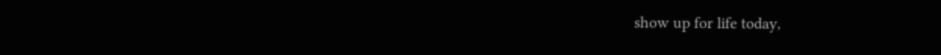show up for life today,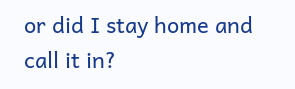or did I stay home and call it in?